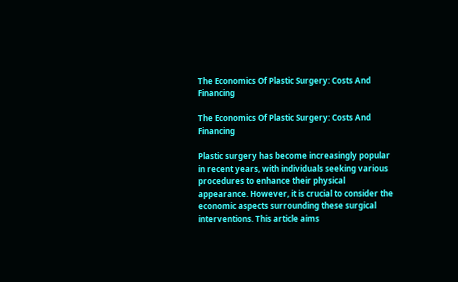The Economics Of Plastic Surgery: Costs And Financing

The Economics Of Plastic Surgery: Costs And Financing

Plastic surgery has become increasingly popular in recent years, with individuals seeking various procedures to enhance their physical appearance. However, it is crucial to consider the economic aspects surrounding these surgical interventions. This article aims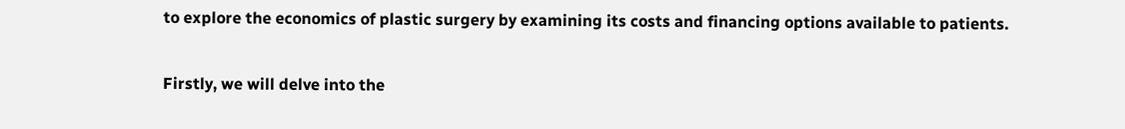to explore the economics of plastic surgery by examining its costs and financing options available to patients.

Firstly, we will delve into the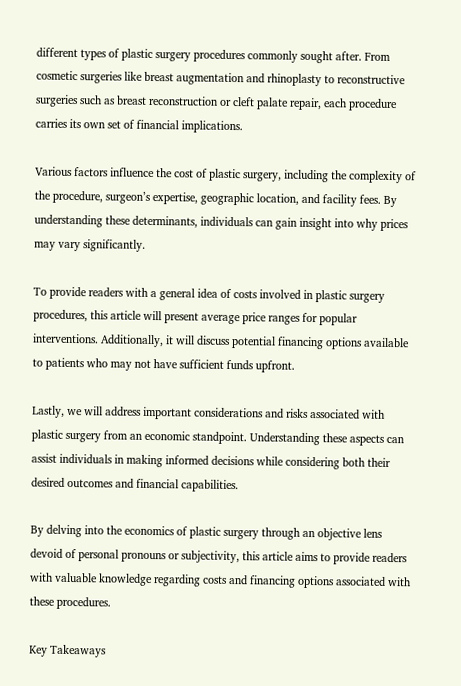different types of plastic surgery procedures commonly sought after. From cosmetic surgeries like breast augmentation and rhinoplasty to reconstructive surgeries such as breast reconstruction or cleft palate repair, each procedure carries its own set of financial implications.

Various factors influence the cost of plastic surgery, including the complexity of the procedure, surgeon’s expertise, geographic location, and facility fees. By understanding these determinants, individuals can gain insight into why prices may vary significantly.

To provide readers with a general idea of costs involved in plastic surgery procedures, this article will present average price ranges for popular interventions. Additionally, it will discuss potential financing options available to patients who may not have sufficient funds upfront.

Lastly, we will address important considerations and risks associated with plastic surgery from an economic standpoint. Understanding these aspects can assist individuals in making informed decisions while considering both their desired outcomes and financial capabilities.

By delving into the economics of plastic surgery through an objective lens devoid of personal pronouns or subjectivity, this article aims to provide readers with valuable knowledge regarding costs and financing options associated with these procedures.

Key Takeaways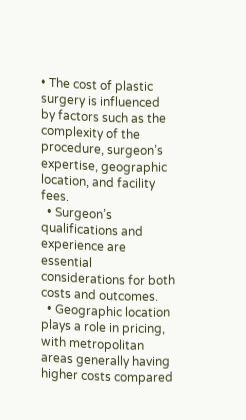• The cost of plastic surgery is influenced by factors such as the complexity of the procedure, surgeon’s expertise, geographic location, and facility fees.
  • Surgeon’s qualifications and experience are essential considerations for both costs and outcomes.
  • Geographic location plays a role in pricing, with metropolitan areas generally having higher costs compared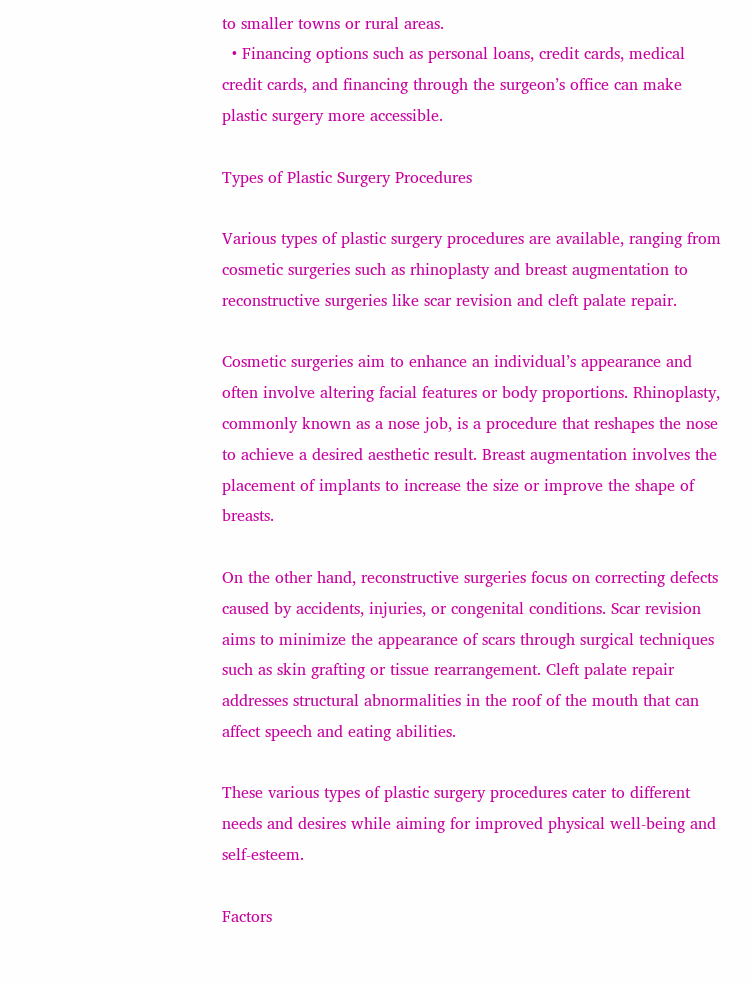to smaller towns or rural areas.
  • Financing options such as personal loans, credit cards, medical credit cards, and financing through the surgeon’s office can make plastic surgery more accessible.

Types of Plastic Surgery Procedures

Various types of plastic surgery procedures are available, ranging from cosmetic surgeries such as rhinoplasty and breast augmentation to reconstructive surgeries like scar revision and cleft palate repair.

Cosmetic surgeries aim to enhance an individual’s appearance and often involve altering facial features or body proportions. Rhinoplasty, commonly known as a nose job, is a procedure that reshapes the nose to achieve a desired aesthetic result. Breast augmentation involves the placement of implants to increase the size or improve the shape of breasts.

On the other hand, reconstructive surgeries focus on correcting defects caused by accidents, injuries, or congenital conditions. Scar revision aims to minimize the appearance of scars through surgical techniques such as skin grafting or tissue rearrangement. Cleft palate repair addresses structural abnormalities in the roof of the mouth that can affect speech and eating abilities.

These various types of plastic surgery procedures cater to different needs and desires while aiming for improved physical well-being and self-esteem.

Factors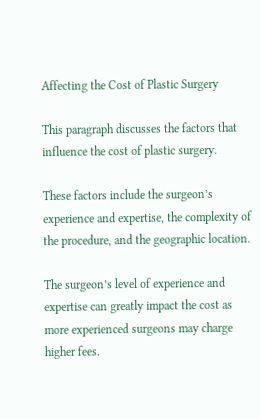Affecting the Cost of Plastic Surgery

This paragraph discusses the factors that influence the cost of plastic surgery.

These factors include the surgeon’s experience and expertise, the complexity of the procedure, and the geographic location.

The surgeon’s level of experience and expertise can greatly impact the cost as more experienced surgeons may charge higher fees.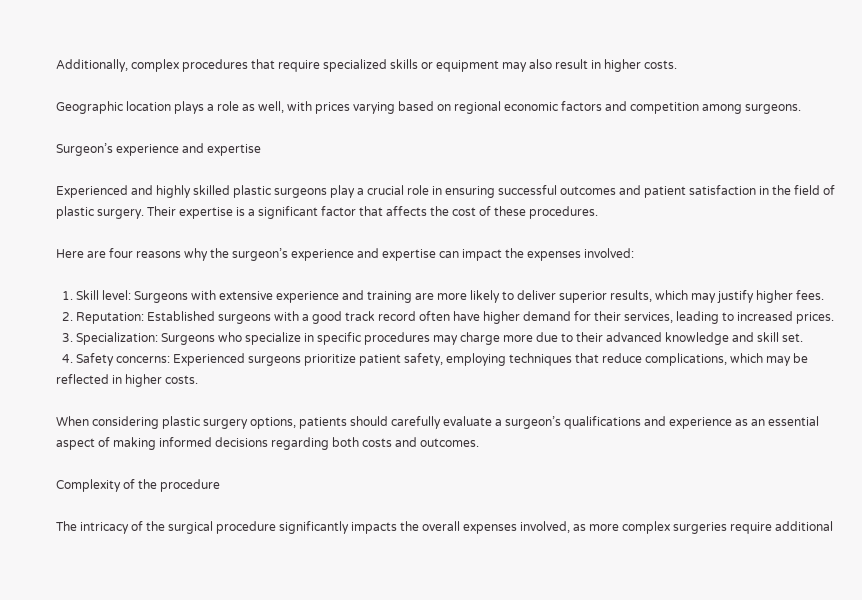Additionally, complex procedures that require specialized skills or equipment may also result in higher costs.

Geographic location plays a role as well, with prices varying based on regional economic factors and competition among surgeons.

Surgeon’s experience and expertise

Experienced and highly skilled plastic surgeons play a crucial role in ensuring successful outcomes and patient satisfaction in the field of plastic surgery. Their expertise is a significant factor that affects the cost of these procedures.

Here are four reasons why the surgeon’s experience and expertise can impact the expenses involved:

  1. Skill level: Surgeons with extensive experience and training are more likely to deliver superior results, which may justify higher fees.
  2. Reputation: Established surgeons with a good track record often have higher demand for their services, leading to increased prices.
  3. Specialization: Surgeons who specialize in specific procedures may charge more due to their advanced knowledge and skill set.
  4. Safety concerns: Experienced surgeons prioritize patient safety, employing techniques that reduce complications, which may be reflected in higher costs.

When considering plastic surgery options, patients should carefully evaluate a surgeon’s qualifications and experience as an essential aspect of making informed decisions regarding both costs and outcomes.

Complexity of the procedure

The intricacy of the surgical procedure significantly impacts the overall expenses involved, as more complex surgeries require additional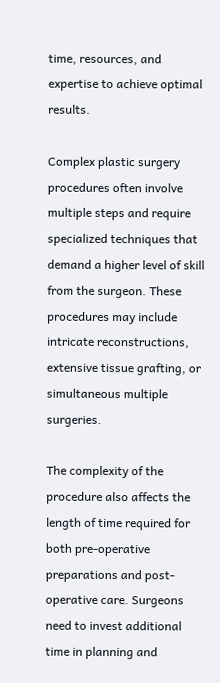time, resources, and expertise to achieve optimal results.

Complex plastic surgery procedures often involve multiple steps and require specialized techniques that demand a higher level of skill from the surgeon. These procedures may include intricate reconstructions, extensive tissue grafting, or simultaneous multiple surgeries.

The complexity of the procedure also affects the length of time required for both pre-operative preparations and post-operative care. Surgeons need to invest additional time in planning and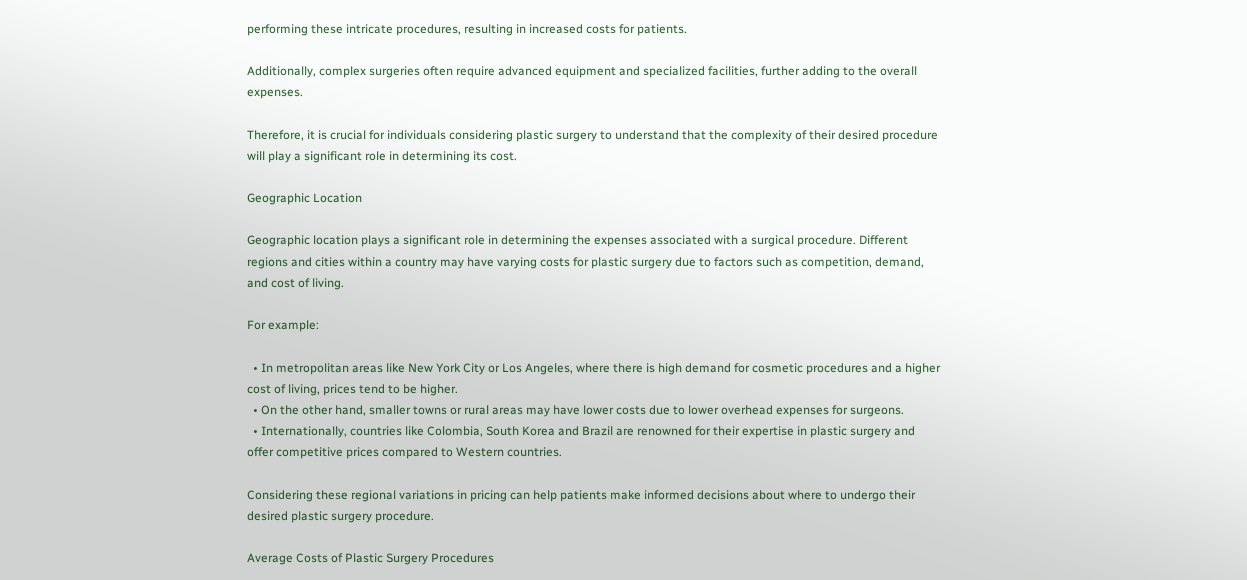performing these intricate procedures, resulting in increased costs for patients.

Additionally, complex surgeries often require advanced equipment and specialized facilities, further adding to the overall expenses.

Therefore, it is crucial for individuals considering plastic surgery to understand that the complexity of their desired procedure will play a significant role in determining its cost.

Geographic Location

Geographic location plays a significant role in determining the expenses associated with a surgical procedure. Different regions and cities within a country may have varying costs for plastic surgery due to factors such as competition, demand, and cost of living.

For example:

  • In metropolitan areas like New York City or Los Angeles, where there is high demand for cosmetic procedures and a higher cost of living, prices tend to be higher.
  • On the other hand, smaller towns or rural areas may have lower costs due to lower overhead expenses for surgeons.
  • Internationally, countries like Colombia, South Korea and Brazil are renowned for their expertise in plastic surgery and offer competitive prices compared to Western countries.

Considering these regional variations in pricing can help patients make informed decisions about where to undergo their desired plastic surgery procedure.

Average Costs of Plastic Surgery Procedures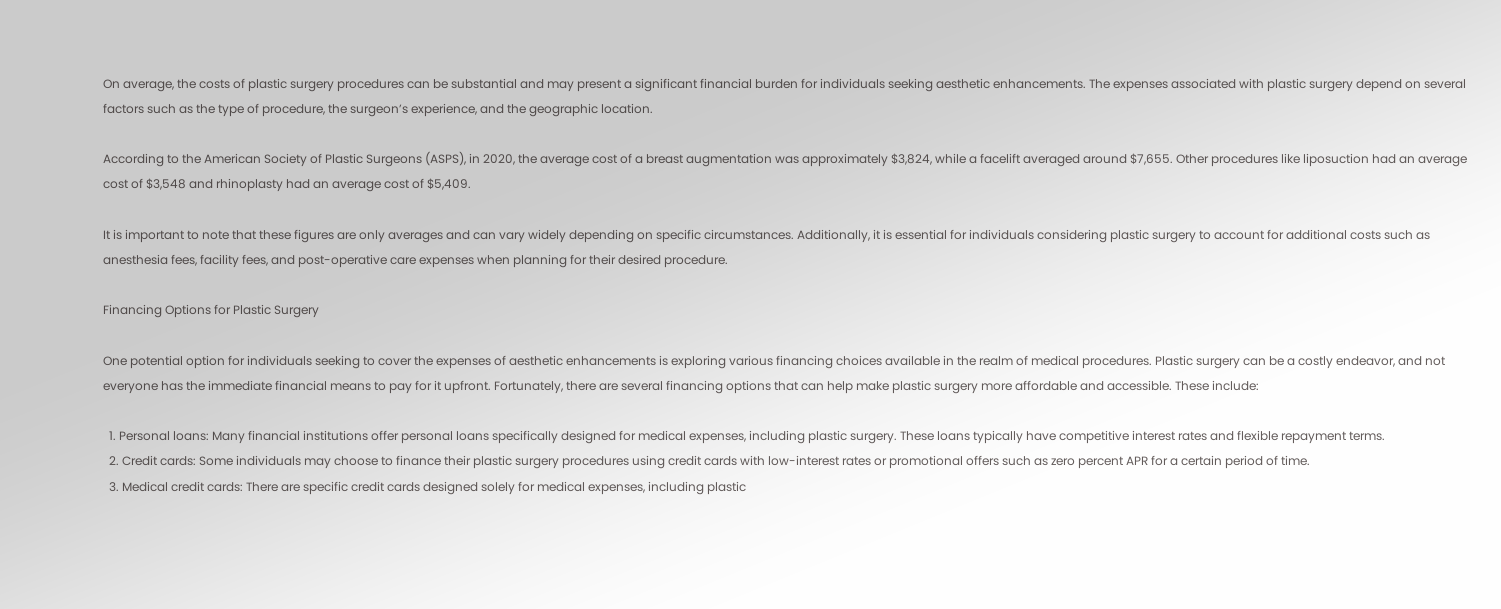On average, the costs of plastic surgery procedures can be substantial and may present a significant financial burden for individuals seeking aesthetic enhancements. The expenses associated with plastic surgery depend on several factors such as the type of procedure, the surgeon’s experience, and the geographic location.

According to the American Society of Plastic Surgeons (ASPS), in 2020, the average cost of a breast augmentation was approximately $3,824, while a facelift averaged around $7,655. Other procedures like liposuction had an average cost of $3,548 and rhinoplasty had an average cost of $5,409.

It is important to note that these figures are only averages and can vary widely depending on specific circumstances. Additionally, it is essential for individuals considering plastic surgery to account for additional costs such as anesthesia fees, facility fees, and post-operative care expenses when planning for their desired procedure.

Financing Options for Plastic Surgery

One potential option for individuals seeking to cover the expenses of aesthetic enhancements is exploring various financing choices available in the realm of medical procedures. Plastic surgery can be a costly endeavor, and not everyone has the immediate financial means to pay for it upfront. Fortunately, there are several financing options that can help make plastic surgery more affordable and accessible. These include:

  1. Personal loans: Many financial institutions offer personal loans specifically designed for medical expenses, including plastic surgery. These loans typically have competitive interest rates and flexible repayment terms.
  2. Credit cards: Some individuals may choose to finance their plastic surgery procedures using credit cards with low-interest rates or promotional offers such as zero percent APR for a certain period of time.
  3. Medical credit cards: There are specific credit cards designed solely for medical expenses, including plastic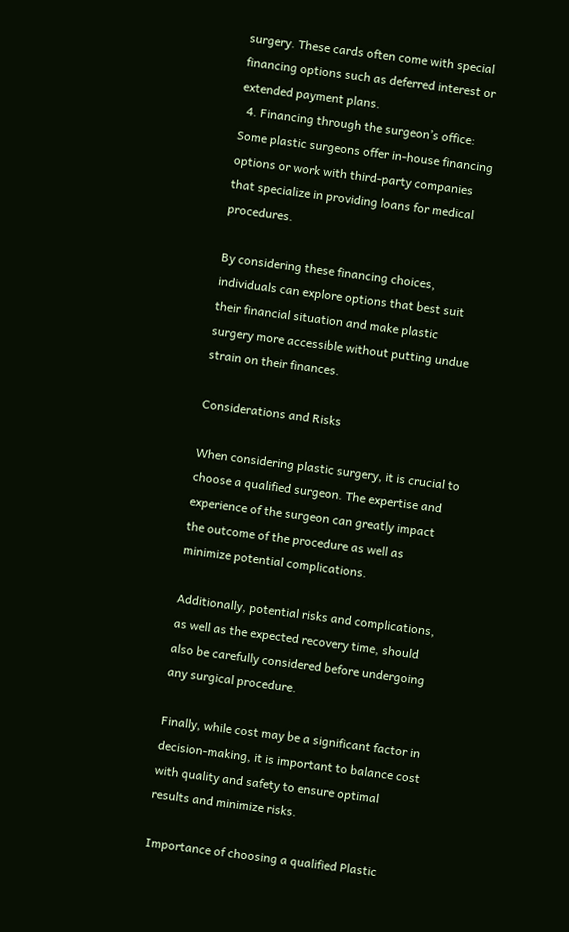surgery. These cards often come with special financing options such as deferred interest or extended payment plans.
  4. Financing through the surgeon’s office: Some plastic surgeons offer in-house financing options or work with third-party companies that specialize in providing loans for medical procedures.

By considering these financing choices, individuals can explore options that best suit their financial situation and make plastic surgery more accessible without putting undue strain on their finances.

Considerations and Risks

When considering plastic surgery, it is crucial to choose a qualified surgeon. The expertise and experience of the surgeon can greatly impact the outcome of the procedure as well as minimize potential complications.

Additionally, potential risks and complications, as well as the expected recovery time, should also be carefully considered before undergoing any surgical procedure.

Finally, while cost may be a significant factor in decision-making, it is important to balance cost with quality and safety to ensure optimal results and minimize risks.

Importance of choosing a qualified Plastic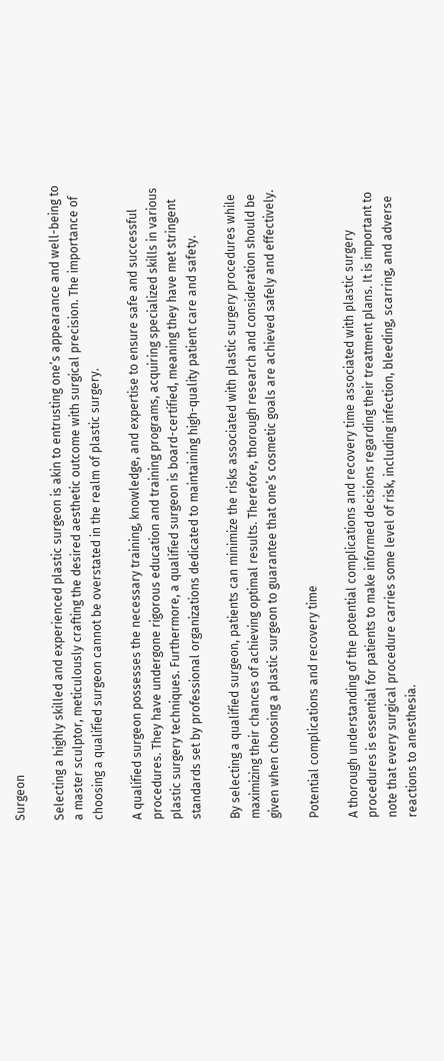Surgeon

Selecting a highly skilled and experienced plastic surgeon is akin to entrusting one’s appearance and well-being to a master sculptor, meticulously crafting the desired aesthetic outcome with surgical precision. The importance of choosing a qualified surgeon cannot be overstated in the realm of plastic surgery.

A qualified surgeon possesses the necessary training, knowledge, and expertise to ensure safe and successful procedures. They have undergone rigorous education and training programs, acquiring specialized skills in various plastic surgery techniques. Furthermore, a qualified surgeon is board-certified, meaning they have met stringent standards set by professional organizations dedicated to maintaining high-quality patient care and safety.

By selecting a qualified surgeon, patients can minimize the risks associated with plastic surgery procedures while maximizing their chances of achieving optimal results. Therefore, thorough research and consideration should be given when choosing a plastic surgeon to guarantee that one’s cosmetic goals are achieved safely and effectively.

Potential complications and recovery time

A thorough understanding of the potential complications and recovery time associated with plastic surgery procedures is essential for patients to make informed decisions regarding their treatment plans. It is important to note that every surgical procedure carries some level of risk, including infection, bleeding, scarring, and adverse reactions to anesthesia.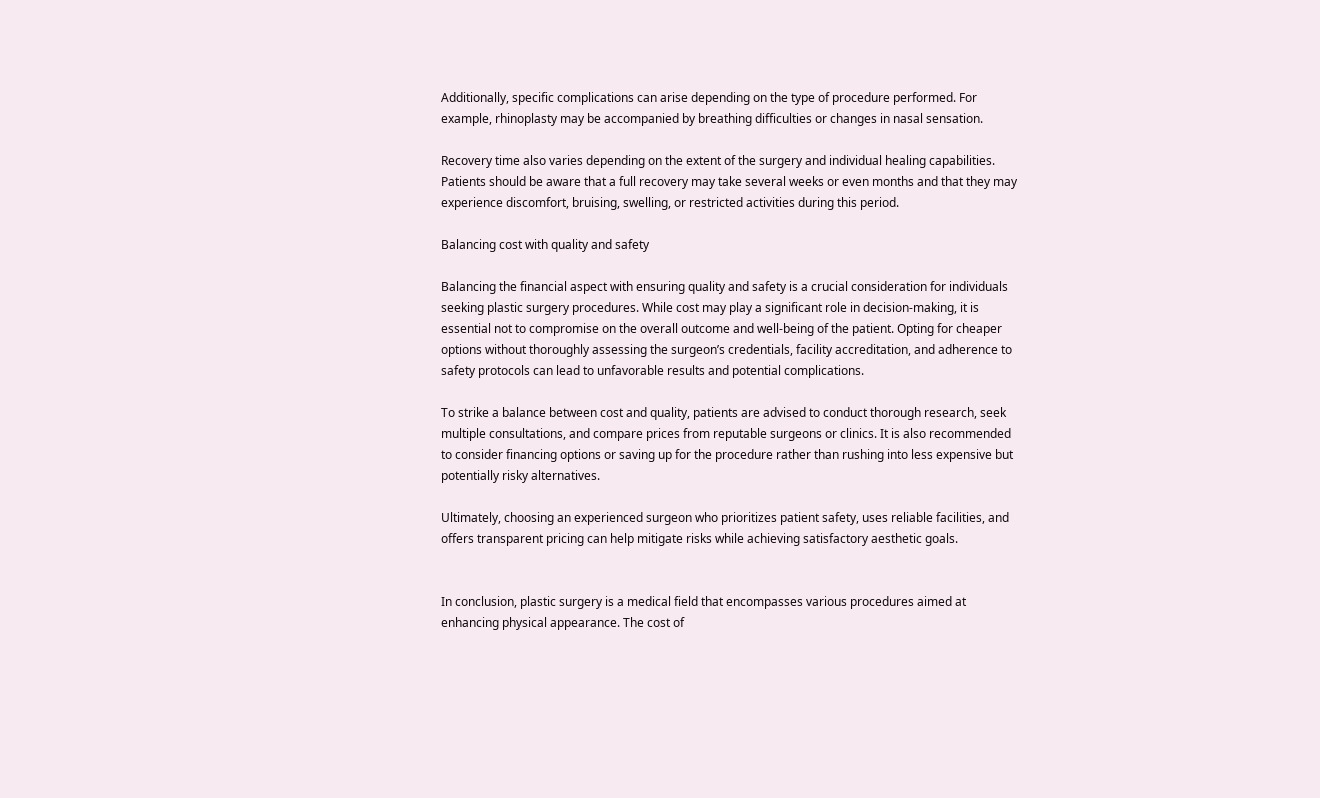Additionally, specific complications can arise depending on the type of procedure performed. For example, rhinoplasty may be accompanied by breathing difficulties or changes in nasal sensation.

Recovery time also varies depending on the extent of the surgery and individual healing capabilities. Patients should be aware that a full recovery may take several weeks or even months and that they may experience discomfort, bruising, swelling, or restricted activities during this period.

Balancing cost with quality and safety

Balancing the financial aspect with ensuring quality and safety is a crucial consideration for individuals seeking plastic surgery procedures. While cost may play a significant role in decision-making, it is essential not to compromise on the overall outcome and well-being of the patient. Opting for cheaper options without thoroughly assessing the surgeon’s credentials, facility accreditation, and adherence to safety protocols can lead to unfavorable results and potential complications.

To strike a balance between cost and quality, patients are advised to conduct thorough research, seek multiple consultations, and compare prices from reputable surgeons or clinics. It is also recommended to consider financing options or saving up for the procedure rather than rushing into less expensive but potentially risky alternatives.

Ultimately, choosing an experienced surgeon who prioritizes patient safety, uses reliable facilities, and offers transparent pricing can help mitigate risks while achieving satisfactory aesthetic goals.


In conclusion, plastic surgery is a medical field that encompasses various procedures aimed at enhancing physical appearance. The cost of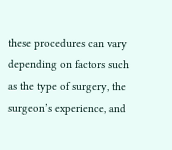these procedures can vary depending on factors such as the type of surgery, the surgeon’s experience, and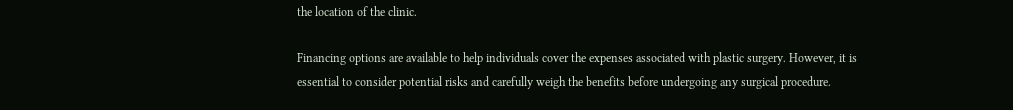the location of the clinic.

Financing options are available to help individuals cover the expenses associated with plastic surgery. However, it is essential to consider potential risks and carefully weigh the benefits before undergoing any surgical procedure.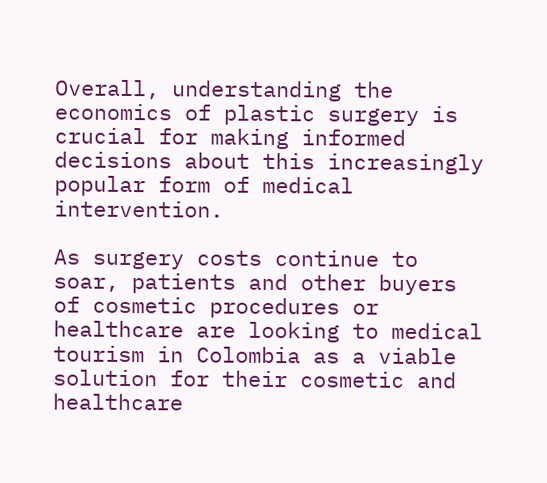Overall, understanding the economics of plastic surgery is crucial for making informed decisions about this increasingly popular form of medical intervention.

As surgery costs continue to soar, patients and other buyers of cosmetic procedures or healthcare are looking to medical tourism in Colombia as a viable solution for their cosmetic and healthcare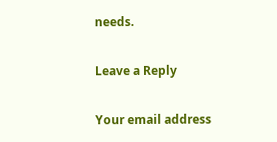needs.

Leave a Reply

Your email address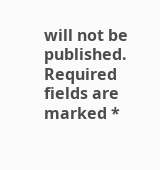will not be published. Required fields are marked *